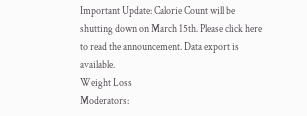Important Update: Calorie Count will be shutting down on March 15th. Please click here to read the announcement. Data export is available.
Weight Loss
Moderators: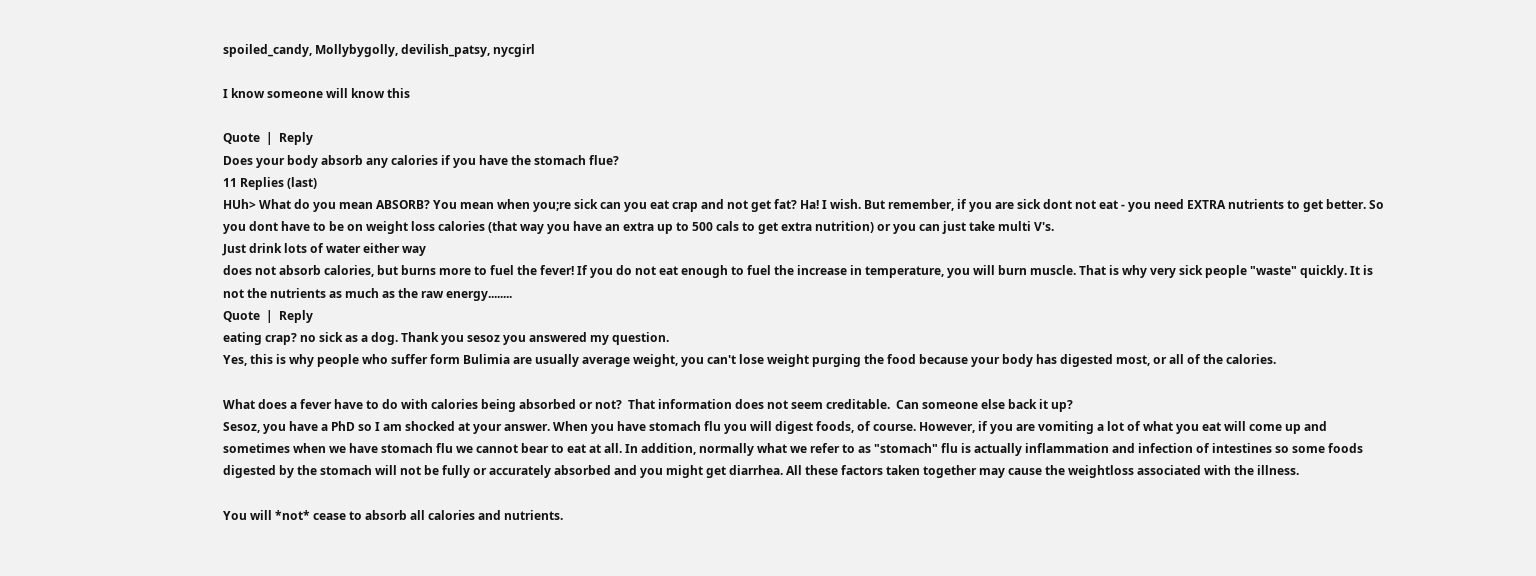spoiled_candy, Mollybygolly, devilish_patsy, nycgirl

I know someone will know this

Quote  |  Reply
Does your body absorb any calories if you have the stomach flue?
11 Replies (last)
HUh> What do you mean ABSORB? You mean when you;re sick can you eat crap and not get fat? Ha! I wish. But remember, if you are sick dont not eat - you need EXTRA nutrients to get better. So you dont have to be on weight loss calories (that way you have an extra up to 500 cals to get extra nutrition) or you can just take multi V's.
Just drink lots of water either way
does not absorb calories, but burns more to fuel the fever! If you do not eat enough to fuel the increase in temperature, you will burn muscle. That is why very sick people "waste" quickly. It is not the nutrients as much as the raw energy........
Quote  |  Reply
eating crap? no sick as a dog. Thank you sesoz you answered my question.
Yes, this is why people who suffer form Bulimia are usually average weight, you can't lose weight purging the food because your body has digested most, or all of the calories.

What does a fever have to do with calories being absorbed or not?  That information does not seem creditable.  Can someone else back it up?
Sesoz, you have a PhD so I am shocked at your answer. When you have stomach flu you will digest foods, of course. However, if you are vomiting a lot of what you eat will come up and sometimes when we have stomach flu we cannot bear to eat at all. In addition, normally what we refer to as "stomach" flu is actually inflammation and infection of intestines so some foods digested by the stomach will not be fully or accurately absorbed and you might get diarrhea. All these factors taken together may cause the weightloss associated with the illness.

You will *not* cease to absorb all calories and nutrients.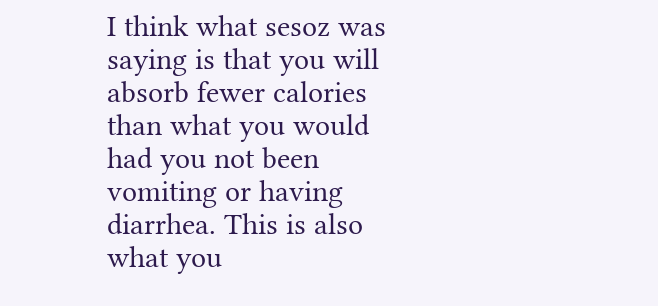I think what sesoz was saying is that you will absorb fewer calories than what you would had you not been vomiting or having diarrhea. This is also what you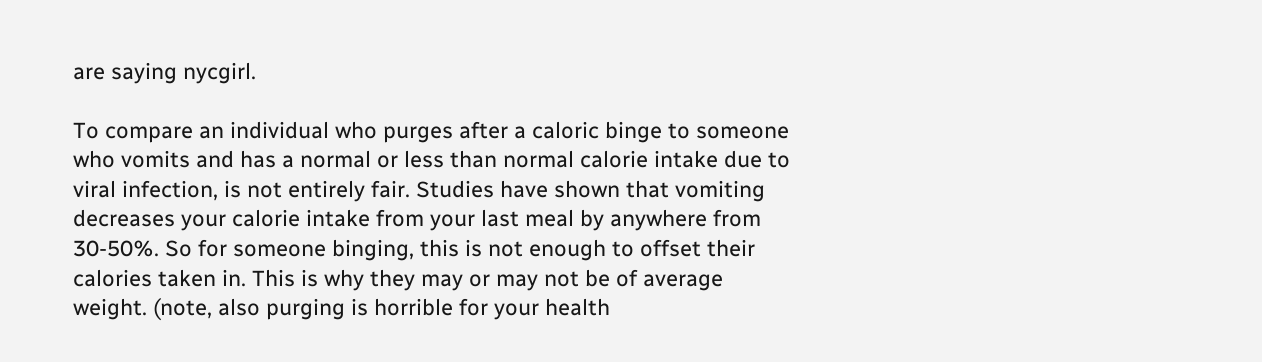are saying nycgirl.

To compare an individual who purges after a caloric binge to someone who vomits and has a normal or less than normal calorie intake due to viral infection, is not entirely fair. Studies have shown that vomiting decreases your calorie intake from your last meal by anywhere from 30-50%. So for someone binging, this is not enough to offset their calories taken in. This is why they may or may not be of average weight. (note, also purging is horrible for your health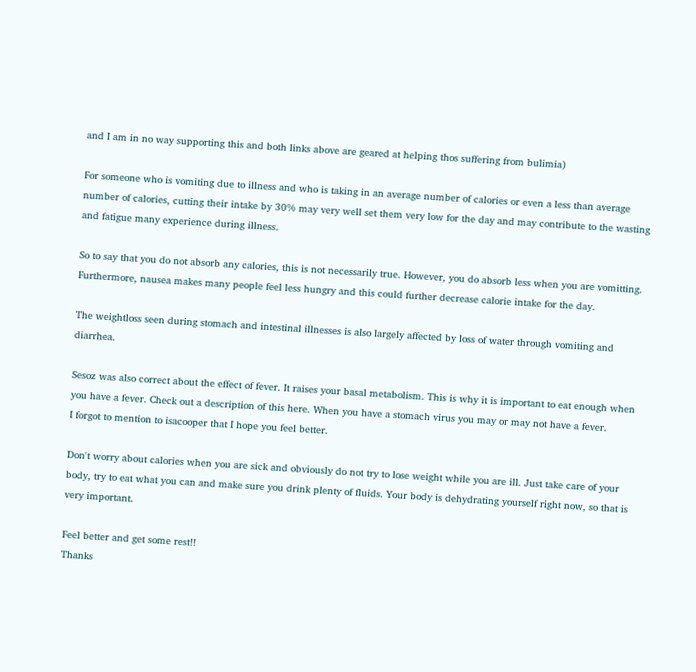and I am in no way supporting this and both links above are geared at helping thos suffering from bulimia)

For someone who is vomiting due to illness and who is taking in an average number of calories or even a less than average number of calories, cutting their intake by 30% may very well set them very low for the day and may contribute to the wasting and fatigue many experience during illness.

So to say that you do not absorb any calories, this is not necessarily true. However, you do absorb less when you are vomitting. Furthermore, nausea makes many people feel less hungry and this could further decrease calorie intake for the day.

The weightloss seen during stomach and intestinal illnesses is also largely affected by loss of water through vomiting and diarrhea.

Sesoz was also correct about the effect of fever. It raises your basal metabolism. This is why it is important to eat enough when you have a fever. Check out a description of this here. When you have a stomach virus you may or may not have a fever.
I forgot to mention to isacooper that I hope you feel better.

Don't worry about calories when you are sick and obviously do not try to lose weight while you are ill. Just take care of your body, try to eat what you can and make sure you drink plenty of fluids. Your body is dehydrating yourself right now, so that is very important.

Feel better and get some rest!!
Thanks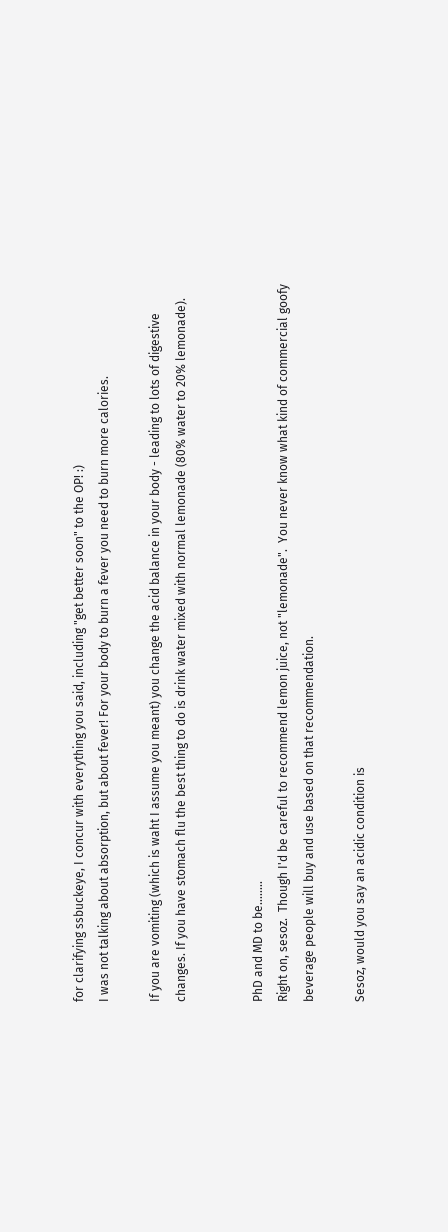for clarifying ssbuckeye, I concur with everything you said, including "get better soon" to the OP! :)
I was not talking about absorption, but about fever! For your body to burn a fever you need to burn more calories.

If you are vomiting (which is waht I assume you meant) you change the acid balance in your body - leading to lots of digestive changes. If you have stomach flu the best thing to do is drink water mixed with normal lemonade (80% water to 20% lemonade).


PhD and MD to be........
Right on, sesoz.  Though I'd be careful to recommend lemon juice, not "lemonade".  You never know what kind of commercial goofy beverage people will buy and use based on that recommendation.

Sesoz, would you say an acidic condition is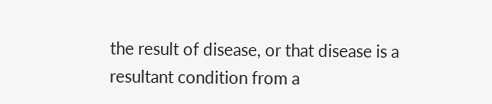the result of disease, or that disease is a resultant condition from a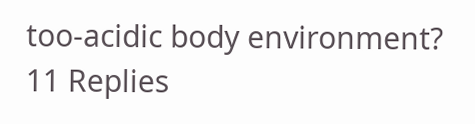too-acidic body environment?
11 Replies